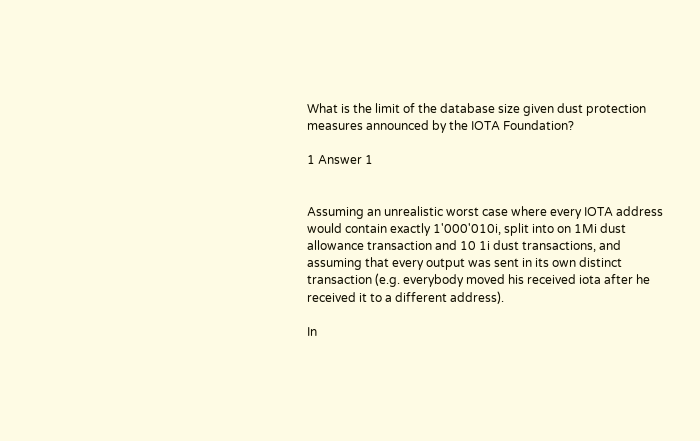What is the limit of the database size given dust protection measures announced by the IOTA Foundation?

1 Answer 1


Assuming an unrealistic worst case where every IOTA address would contain exactly 1'000'010i, split into on 1Mi dust allowance transaction and 10 1i dust transactions, and assuming that every output was sent in its own distinct transaction (e.g. everybody moved his received iota after he received it to a different address).

In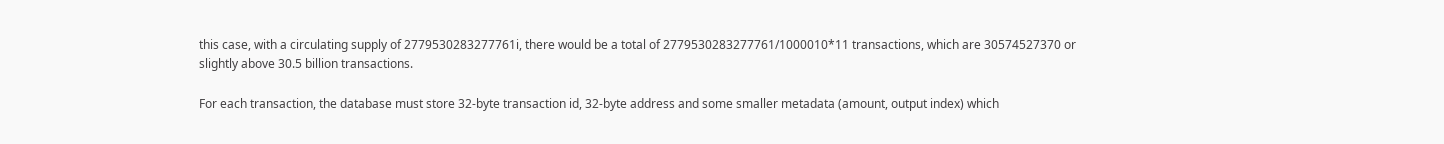this case, with a circulating supply of 2779530283277761i, there would be a total of 2779530283277761/1000010*11 transactions, which are 30574527370 or slightly above 30.5 billion transactions.

For each transaction, the database must store 32-byte transaction id, 32-byte address and some smaller metadata (amount, output index) which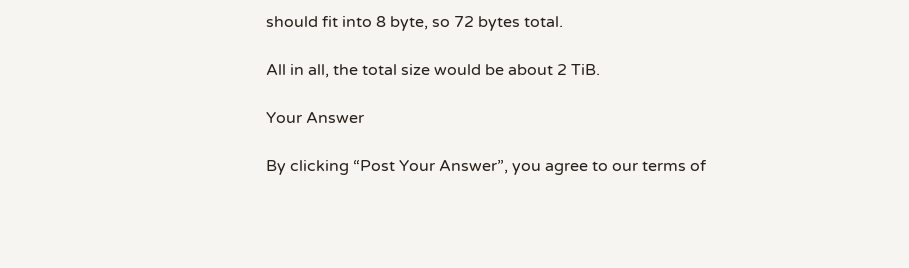should fit into 8 byte, so 72 bytes total.

All in all, the total size would be about 2 TiB.

Your Answer

By clicking “Post Your Answer”, you agree to our terms of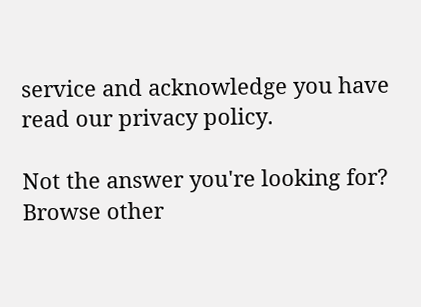service and acknowledge you have read our privacy policy.

Not the answer you're looking for? Browse other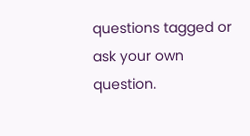questions tagged or ask your own question.